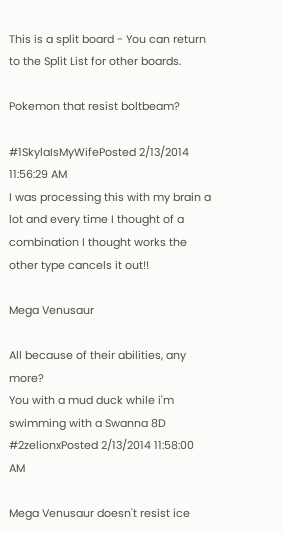This is a split board - You can return to the Split List for other boards.

Pokemon that resist boltbeam?

#1SkylaIsMyWifePosted 2/13/2014 11:56:29 AM
I was processing this with my brain a lot and every time I thought of a combination I thought works the other type cancels it out!!

Mega Venusaur

All because of their abilities, any more?
You with a mud duck while i'm swimming with a Swanna 8D
#2zelionxPosted 2/13/2014 11:58:00 AM

Mega Venusaur doesn't resist ice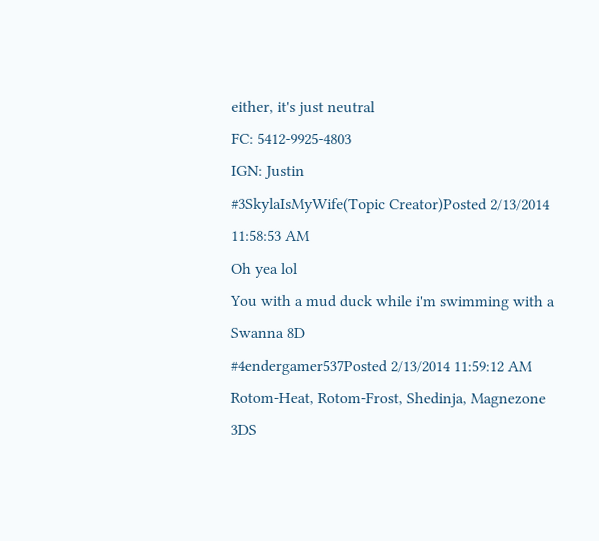either, it's just neutral
FC: 5412-9925-4803
IGN: Justin
#3SkylaIsMyWife(Topic Creator)Posted 2/13/2014 11:58:53 AM
Oh yea lol
You with a mud duck while i'm swimming with a Swanna 8D
#4endergamer537Posted 2/13/2014 11:59:12 AM
Rotom-Heat, Rotom-Frost, Shedinja, Magnezone
3DS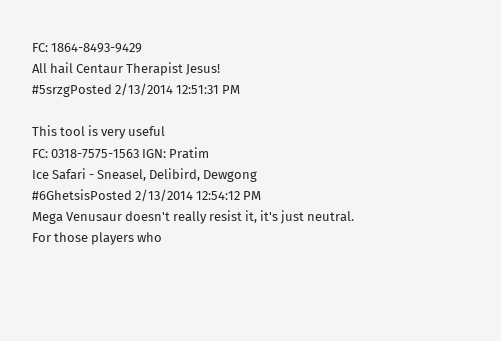FC: 1864-8493-9429
All hail Centaur Therapist Jesus!
#5srzgPosted 2/13/2014 12:51:31 PM

This tool is very useful
FC: 0318-7575-1563 IGN: Pratim
Ice Safari - Sneasel, Delibird, Dewgong
#6GhetsisPosted 2/13/2014 12:54:12 PM
Mega Venusaur doesn't really resist it, it's just neutral.
For those players who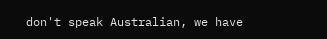don't speak Australian, we have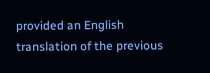provided an English translation of the previous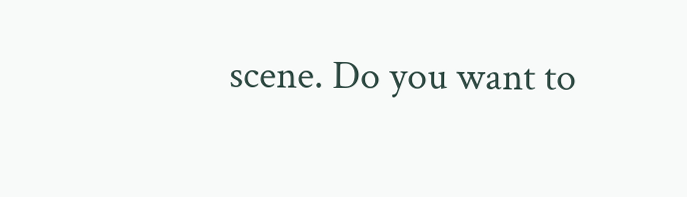scene. Do you want to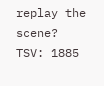replay the scene? TSV: 1885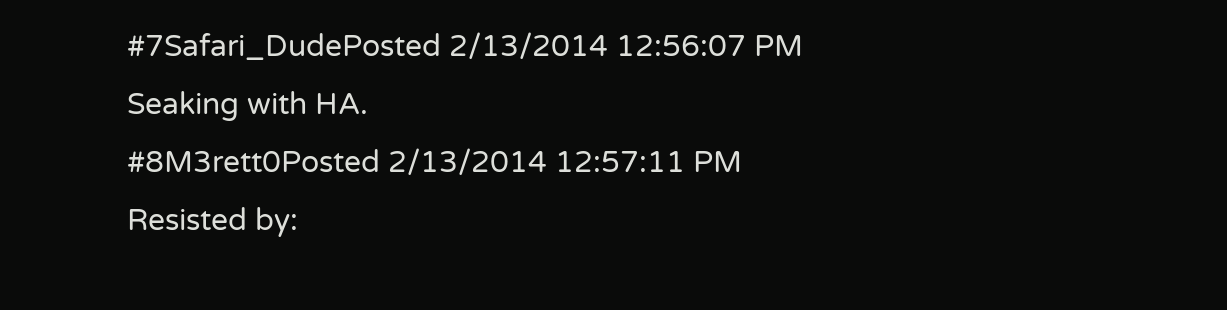#7Safari_DudePosted 2/13/2014 12:56:07 PM
Seaking with HA.
#8M3rett0Posted 2/13/2014 12:57:11 PM
Resisted by: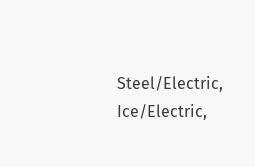Steel/Electric, Ice/Electric,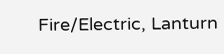Fire/Electric, Lanturn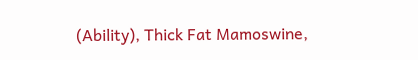(Ability), Thick Fat Mamoswine,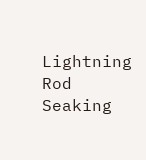Lightning Rod Seaking